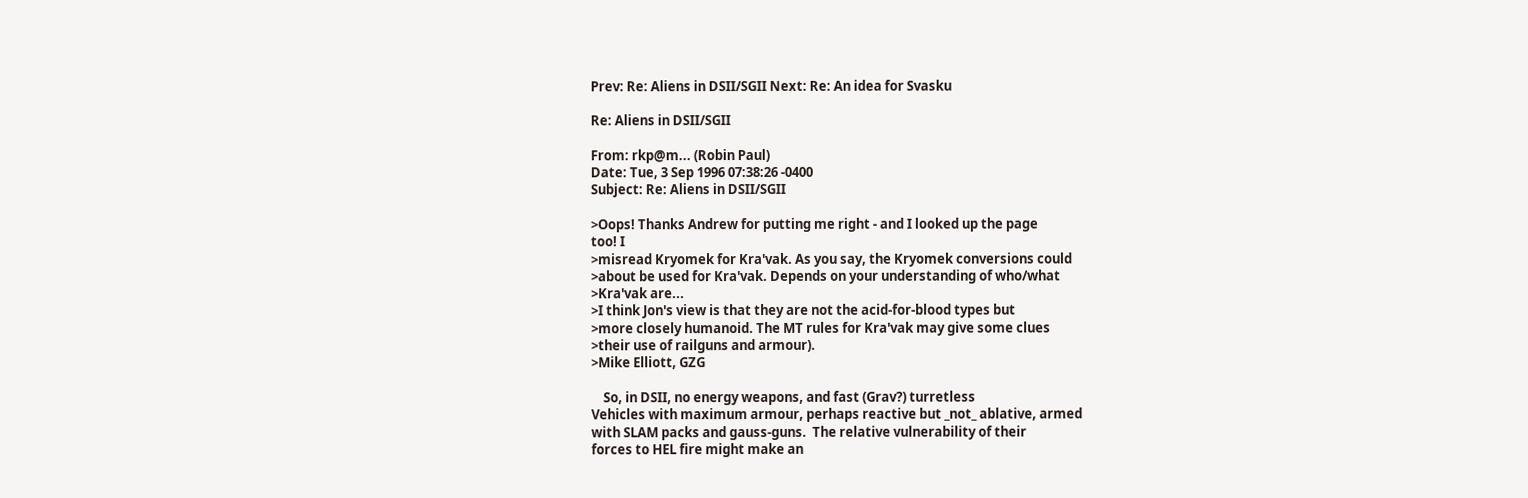Prev: Re: Aliens in DSII/SGII Next: Re: An idea for Svasku

Re: Aliens in DSII/SGII

From: rkp@m... (Robin Paul)
Date: Tue, 3 Sep 1996 07:38:26 -0400
Subject: Re: Aliens in DSII/SGII

>Oops! Thanks Andrew for putting me right - and I looked up the page
too! I
>misread Kryomek for Kra'vak. As you say, the Kryomek conversions could
>about be used for Kra'vak. Depends on your understanding of who/what
>Kra'vak are...
>I think Jon's view is that they are not the acid-for-blood types but
>more closely humanoid. The MT rules for Kra'vak may give some clues
>their use of railguns and armour).
>Mike Elliott, GZG

    So, in DSII, no energy weapons, and fast (Grav?) turretless
Vehicles with maximum armour, perhaps reactive but _not_ ablative, armed
with SLAM packs and gauss-guns.  The relative vulnerability of their
forces to HEL fire might make an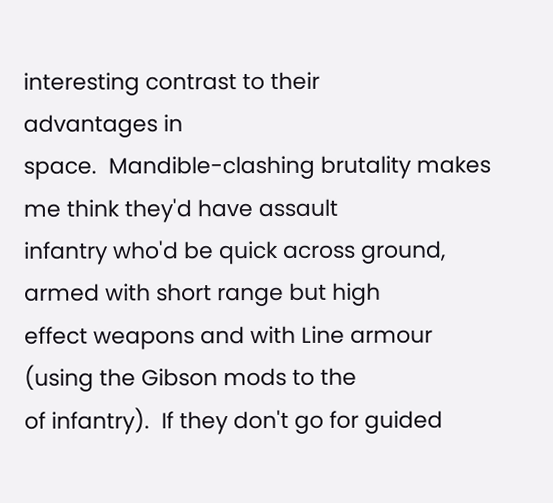interesting contrast to their
advantages in
space.  Mandible-clashing brutality makes me think they'd have assault
infantry who'd be quick across ground, armed with short range but high
effect weapons and with Line armour (using the Gibson mods to the
of infantry).  If they don't go for guided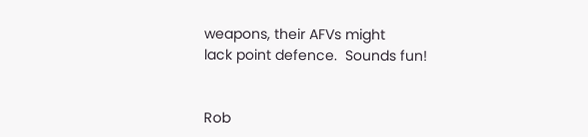weapons, their AFVs might
lack point defence.  Sounds fun!


Rob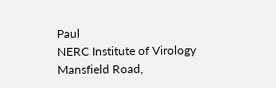Paul
NERC Institute of Virology
Mansfield Road,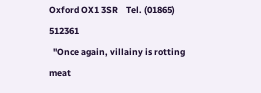Oxford OX1 3SR    Tel. (01865) 512361
  "Once again, villainy is rotting meat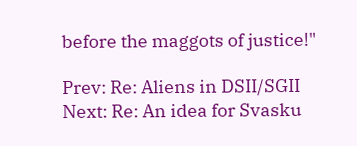before the maggots of justice!"

Prev: Re: Aliens in DSII/SGII Next: Re: An idea for Svasku